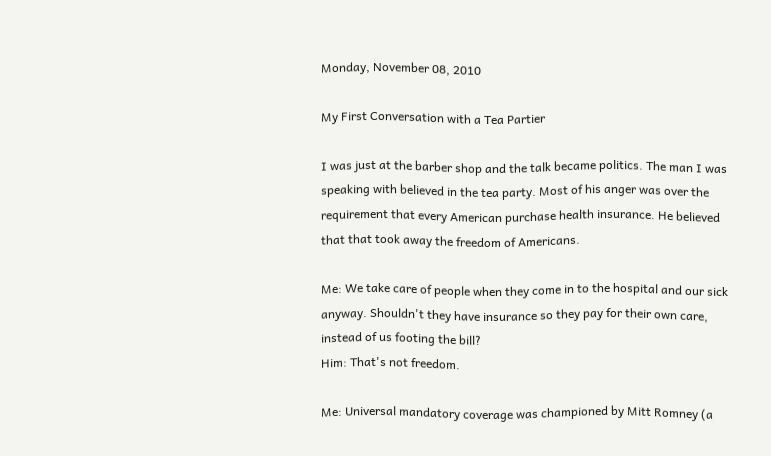Monday, November 08, 2010

My First Conversation with a Tea Partier

I was just at the barber shop and the talk became politics. The man I was speaking with believed in the tea party. Most of his anger was over the requirement that every American purchase health insurance. He believed that that took away the freedom of Americans.

Me: We take care of people when they come in to the hospital and our sick anyway. Shouldn't they have insurance so they pay for their own care, instead of us footing the bill?
Him: That's not freedom.

Me: Universal mandatory coverage was championed by Mitt Romney (a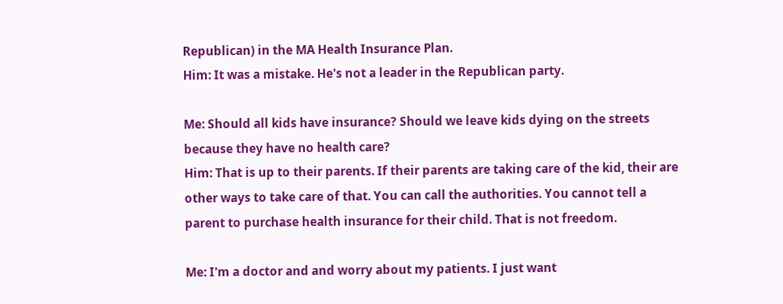Republican) in the MA Health Insurance Plan.
Him: It was a mistake. He's not a leader in the Republican party.

Me: Should all kids have insurance? Should we leave kids dying on the streets because they have no health care?
Him: That is up to their parents. If their parents are taking care of the kid, their are other ways to take care of that. You can call the authorities. You cannot tell a parent to purchase health insurance for their child. That is not freedom.

Me: I'm a doctor and and worry about my patients. I just want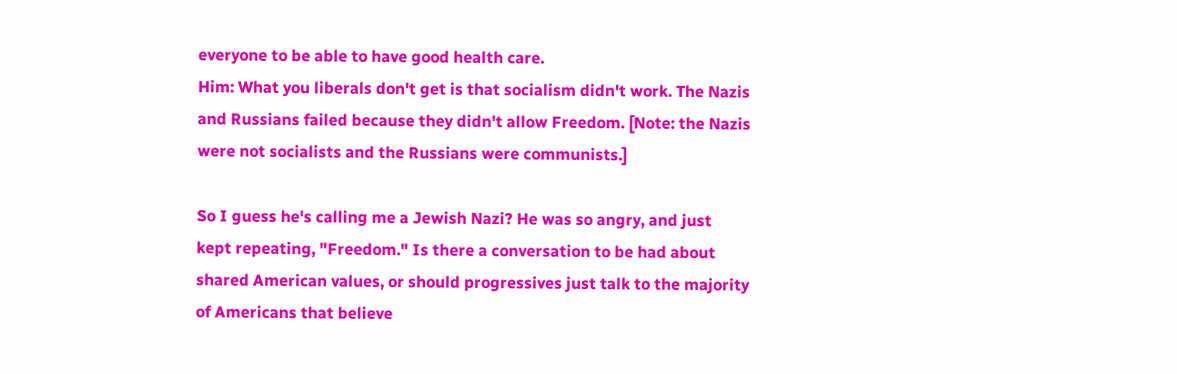everyone to be able to have good health care.
Him: What you liberals don't get is that socialism didn't work. The Nazis and Russians failed because they didn't allow Freedom. [Note: the Nazis were not socialists and the Russians were communists.]

So I guess he's calling me a Jewish Nazi? He was so angry, and just kept repeating, "Freedom." Is there a conversation to be had about shared American values, or should progressives just talk to the majority of Americans that believe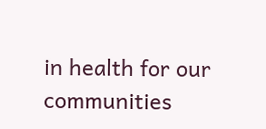in health for our communities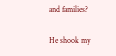and families?

He shook my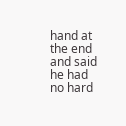hand at the end and said he had no hard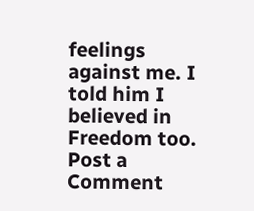feelings against me. I told him I believed in Freedom too.
Post a Comment